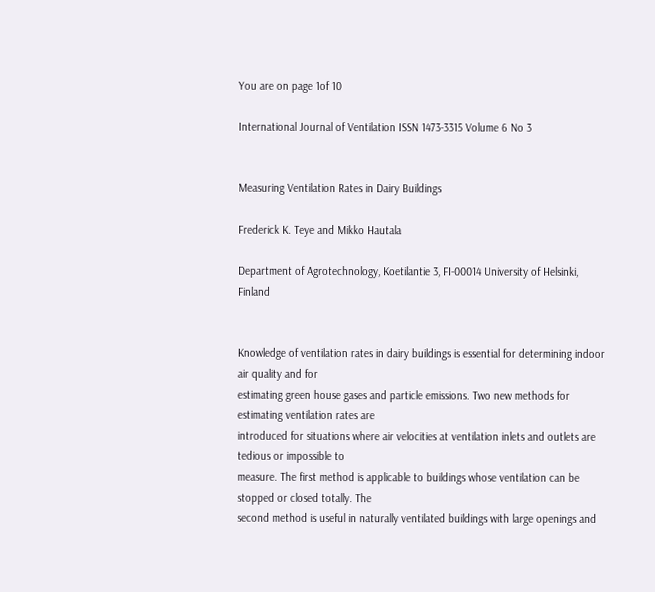You are on page 1of 10

International Journal of Ventilation ISSN 1473-3315 Volume 6 No 3


Measuring Ventilation Rates in Dairy Buildings

Frederick K. Teye and Mikko Hautala

Department of Agrotechnology, Koetilantie 3, FI-00014 University of Helsinki, Finland


Knowledge of ventilation rates in dairy buildings is essential for determining indoor air quality and for
estimating green house gases and particle emissions. Two new methods for estimating ventilation rates are
introduced for situations where air velocities at ventilation inlets and outlets are tedious or impossible to
measure. The first method is applicable to buildings whose ventilation can be stopped or closed totally. The
second method is useful in naturally ventilated buildings with large openings and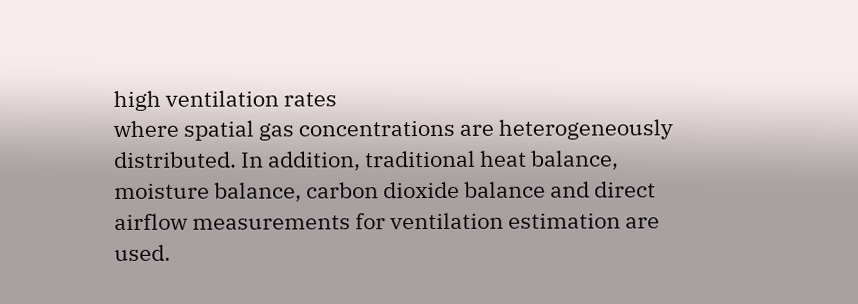high ventilation rates
where spatial gas concentrations are heterogeneously distributed. In addition, traditional heat balance,
moisture balance, carbon dioxide balance and direct airflow measurements for ventilation estimation are
used.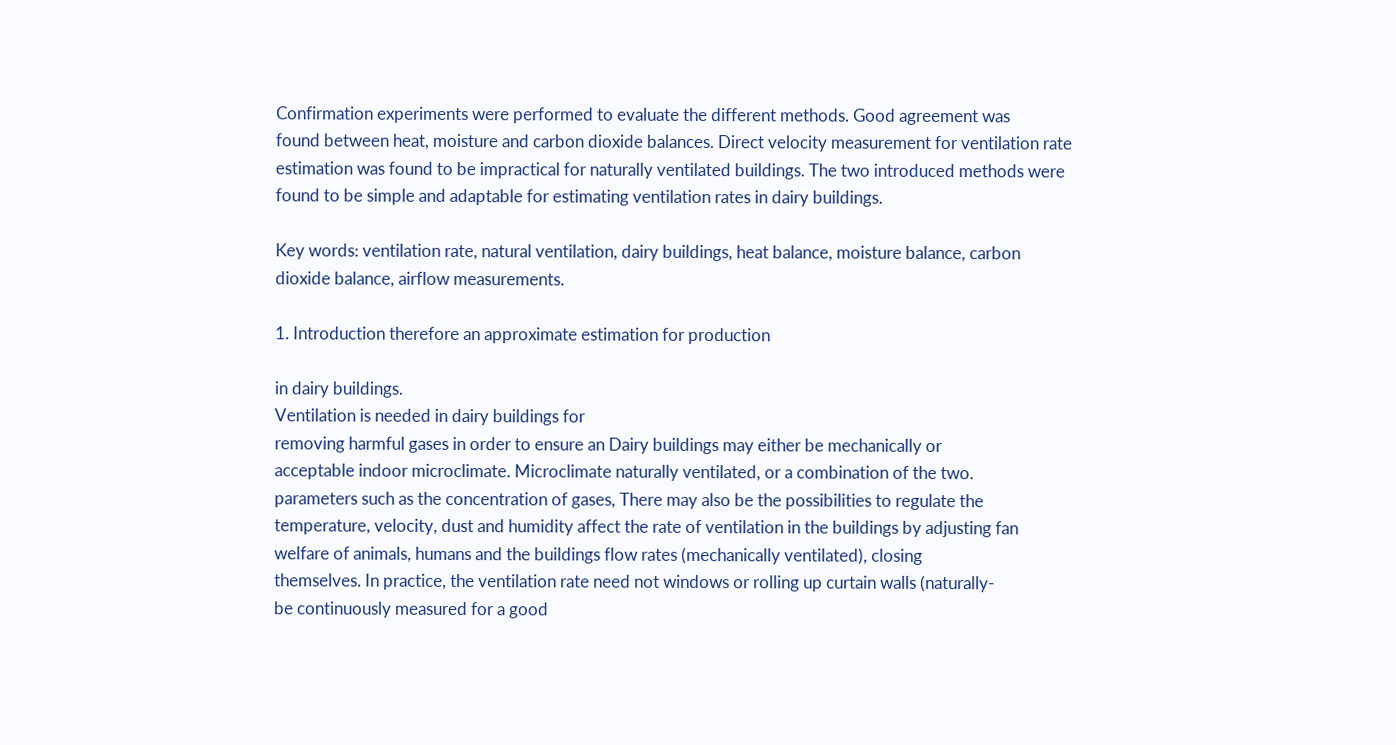Confirmation experiments were performed to evaluate the different methods. Good agreement was
found between heat, moisture and carbon dioxide balances. Direct velocity measurement for ventilation rate
estimation was found to be impractical for naturally ventilated buildings. The two introduced methods were
found to be simple and adaptable for estimating ventilation rates in dairy buildings.

Key words: ventilation rate, natural ventilation, dairy buildings, heat balance, moisture balance, carbon
dioxide balance, airflow measurements.

1. Introduction therefore an approximate estimation for production

in dairy buildings.
Ventilation is needed in dairy buildings for
removing harmful gases in order to ensure an Dairy buildings may either be mechanically or
acceptable indoor microclimate. Microclimate naturally ventilated, or a combination of the two.
parameters such as the concentration of gases, There may also be the possibilities to regulate the
temperature, velocity, dust and humidity affect the rate of ventilation in the buildings by adjusting fan
welfare of animals, humans and the buildings flow rates (mechanically ventilated), closing
themselves. In practice, the ventilation rate need not windows or rolling up curtain walls (naturally-
be continuously measured for a good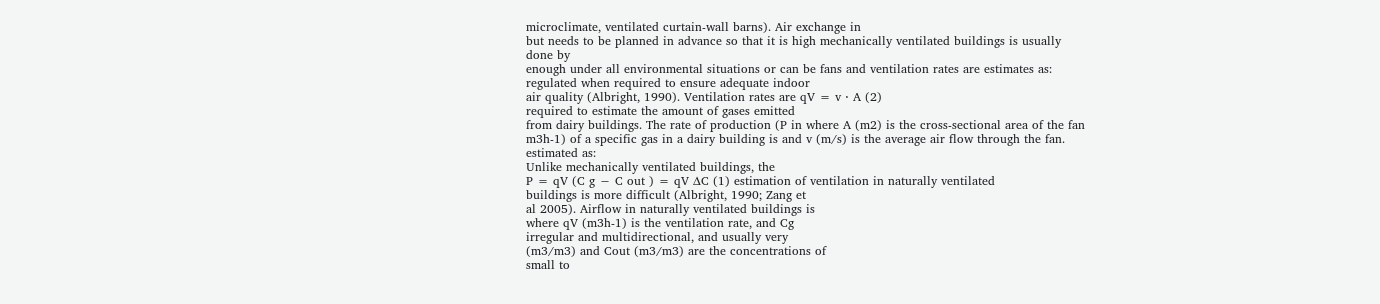microclimate, ventilated curtain-wall barns). Air exchange in
but needs to be planned in advance so that it is high mechanically ventilated buildings is usually done by
enough under all environmental situations or can be fans and ventilation rates are estimates as:
regulated when required to ensure adequate indoor
air quality (Albright, 1990). Ventilation rates are qV = v ⋅ A (2)
required to estimate the amount of gases emitted
from dairy buildings. The rate of production (P in where A (m2) is the cross-sectional area of the fan
m3h-1) of a specific gas in a dairy building is and v (m/s) is the average air flow through the fan.
estimated as:
Unlike mechanically ventilated buildings, the
P = qV (C g − C out ) = qV ∆C (1) estimation of ventilation in naturally ventilated
buildings is more difficult (Albright, 1990; Zang et
al 2005). Airflow in naturally ventilated buildings is
where qV (m3h-1) is the ventilation rate, and Cg
irregular and multidirectional, and usually very
(m3/m3) and Cout (m3/m3) are the concentrations of
small to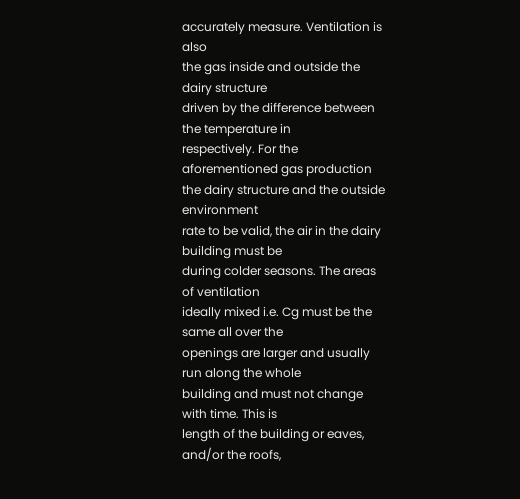accurately measure. Ventilation is also
the gas inside and outside the dairy structure
driven by the difference between the temperature in
respectively. For the aforementioned gas production
the dairy structure and the outside environment
rate to be valid, the air in the dairy building must be
during colder seasons. The areas of ventilation
ideally mixed i.e. Cg must be the same all over the
openings are larger and usually run along the whole
building and must not change with time. This is
length of the building or eaves, and/or the roofs,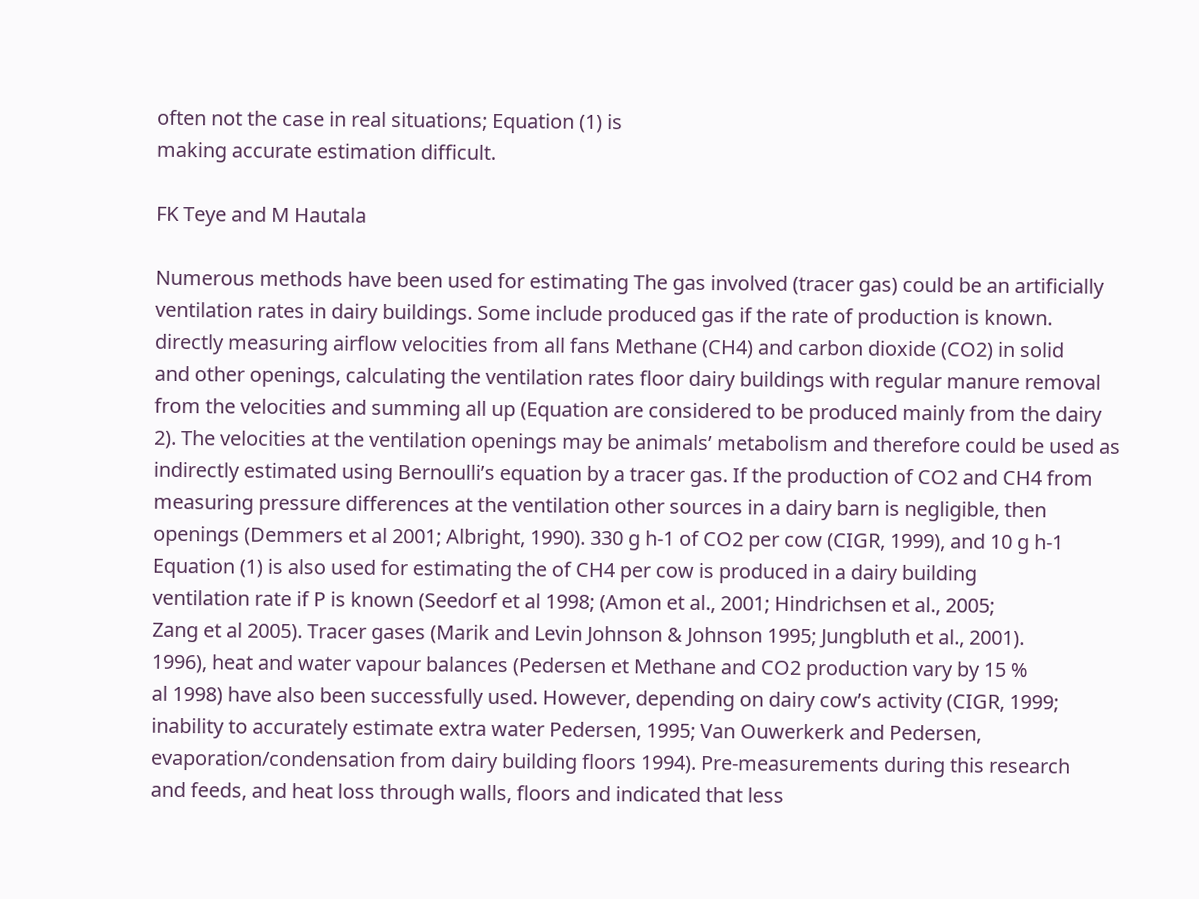often not the case in real situations; Equation (1) is
making accurate estimation difficult.

FK Teye and M Hautala

Numerous methods have been used for estimating The gas involved (tracer gas) could be an artificially
ventilation rates in dairy buildings. Some include produced gas if the rate of production is known.
directly measuring airflow velocities from all fans Methane (CH4) and carbon dioxide (CO2) in solid
and other openings, calculating the ventilation rates floor dairy buildings with regular manure removal
from the velocities and summing all up (Equation are considered to be produced mainly from the dairy
2). The velocities at the ventilation openings may be animals’ metabolism and therefore could be used as
indirectly estimated using Bernoulli’s equation by a tracer gas. If the production of CO2 and CH4 from
measuring pressure differences at the ventilation other sources in a dairy barn is negligible, then
openings (Demmers et al 2001; Albright, 1990). 330 g h-1 of CO2 per cow (CIGR, 1999), and 10 g h-1
Equation (1) is also used for estimating the of CH4 per cow is produced in a dairy building
ventilation rate if P is known (Seedorf et al 1998; (Amon et al., 2001; Hindrichsen et al., 2005;
Zang et al 2005). Tracer gases (Marik and Levin Johnson & Johnson 1995; Jungbluth et al., 2001).
1996), heat and water vapour balances (Pedersen et Methane and CO2 production vary by 15 %
al 1998) have also been successfully used. However, depending on dairy cow’s activity (CIGR, 1999;
inability to accurately estimate extra water Pedersen, 1995; Van Ouwerkerk and Pedersen,
evaporation/condensation from dairy building floors 1994). Pre-measurements during this research
and feeds, and heat loss through walls, floors and indicated that less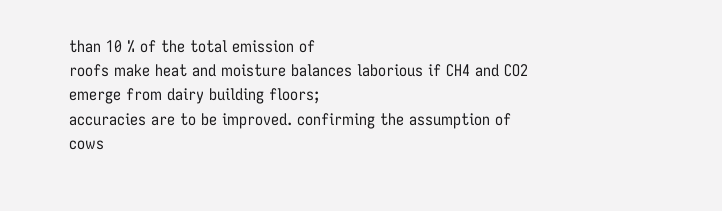than 10 % of the total emission of
roofs make heat and moisture balances laborious if CH4 and CO2 emerge from dairy building floors;
accuracies are to be improved. confirming the assumption of cows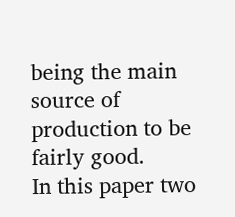being the main
source of production to be fairly good.
In this paper two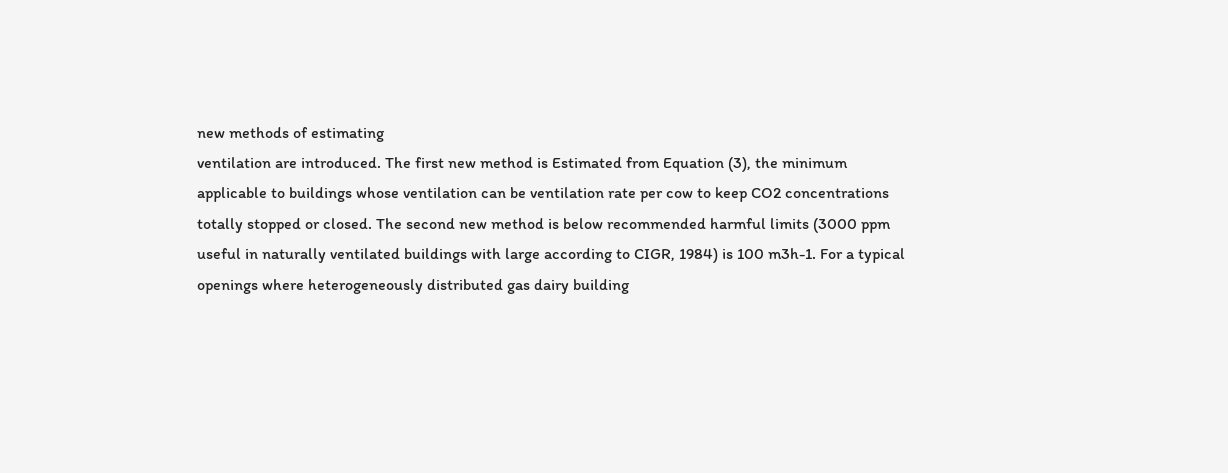new methods of estimating
ventilation are introduced. The first new method is Estimated from Equation (3), the minimum
applicable to buildings whose ventilation can be ventilation rate per cow to keep CO2 concentrations
totally stopped or closed. The second new method is below recommended harmful limits (3000 ppm
useful in naturally ventilated buildings with large according to CIGR, 1984) is 100 m3h-1. For a typical
openings where heterogeneously distributed gas dairy building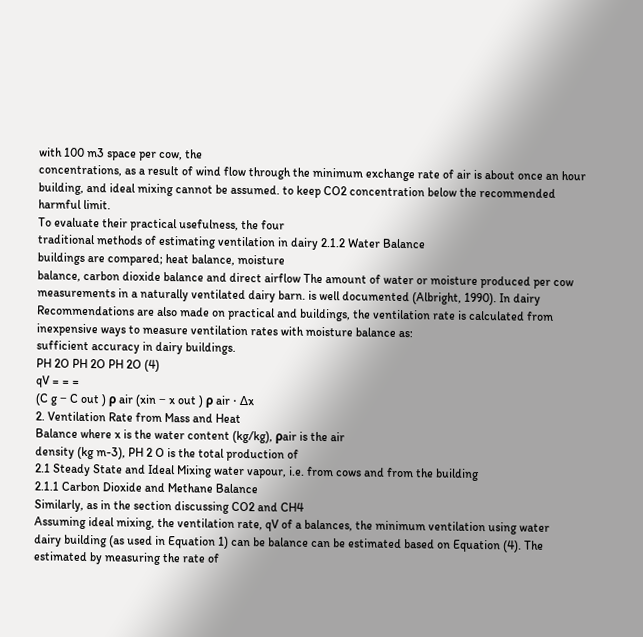with 100 m3 space per cow, the
concentrations, as a result of wind flow through the minimum exchange rate of air is about once an hour
building, and ideal mixing cannot be assumed. to keep CO2 concentration below the recommended
harmful limit.
To evaluate their practical usefulness, the four
traditional methods of estimating ventilation in dairy 2.1.2 Water Balance
buildings are compared; heat balance, moisture
balance, carbon dioxide balance and direct airflow The amount of water or moisture produced per cow
measurements in a naturally ventilated dairy barn. is well documented (Albright, 1990). In dairy
Recommendations are also made on practical and buildings, the ventilation rate is calculated from
inexpensive ways to measure ventilation rates with moisture balance as:
sufficient accuracy in dairy buildings.
PH 2O PH 2O PH 2O (4)
qV = = =
(C g − C out ) ρ air (xin − x out ) ρ air ⋅ ∆x
2. Ventilation Rate from Mass and Heat
Balance where x is the water content (kg/kg), ρair is the air
density (kg m-3), PH 2 O is the total production of
2.1 Steady State and Ideal Mixing water vapour, i.e. from cows and from the building
2.1.1 Carbon Dioxide and Methane Balance
Similarly, as in the section discussing CO2 and CH4
Assuming ideal mixing, the ventilation rate, qV of a balances, the minimum ventilation using water
dairy building (as used in Equation 1) can be balance can be estimated based on Equation (4). The
estimated by measuring the rate of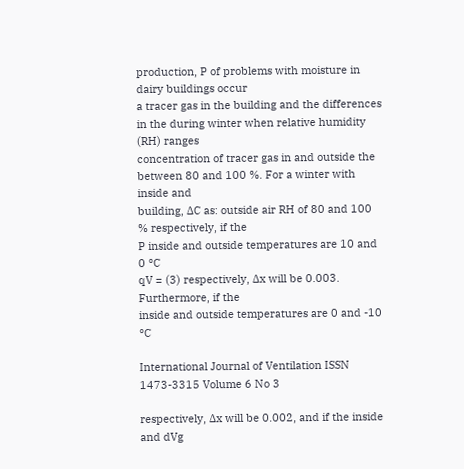production, P of problems with moisture in dairy buildings occur
a tracer gas in the building and the differences in the during winter when relative humidity (RH) ranges
concentration of tracer gas in and outside the between 80 and 100 %. For a winter with inside and
building, ∆C as: outside air RH of 80 and 100 % respectively, if the
P inside and outside temperatures are 10 and 0 °C
qV = (3) respectively, ∆x will be 0.003. Furthermore, if the
inside and outside temperatures are 0 and -10 °C

International Journal of Ventilation ISSN 1473-3315 Volume 6 No 3

respectively, ∆x will be 0.002, and if the inside and dVg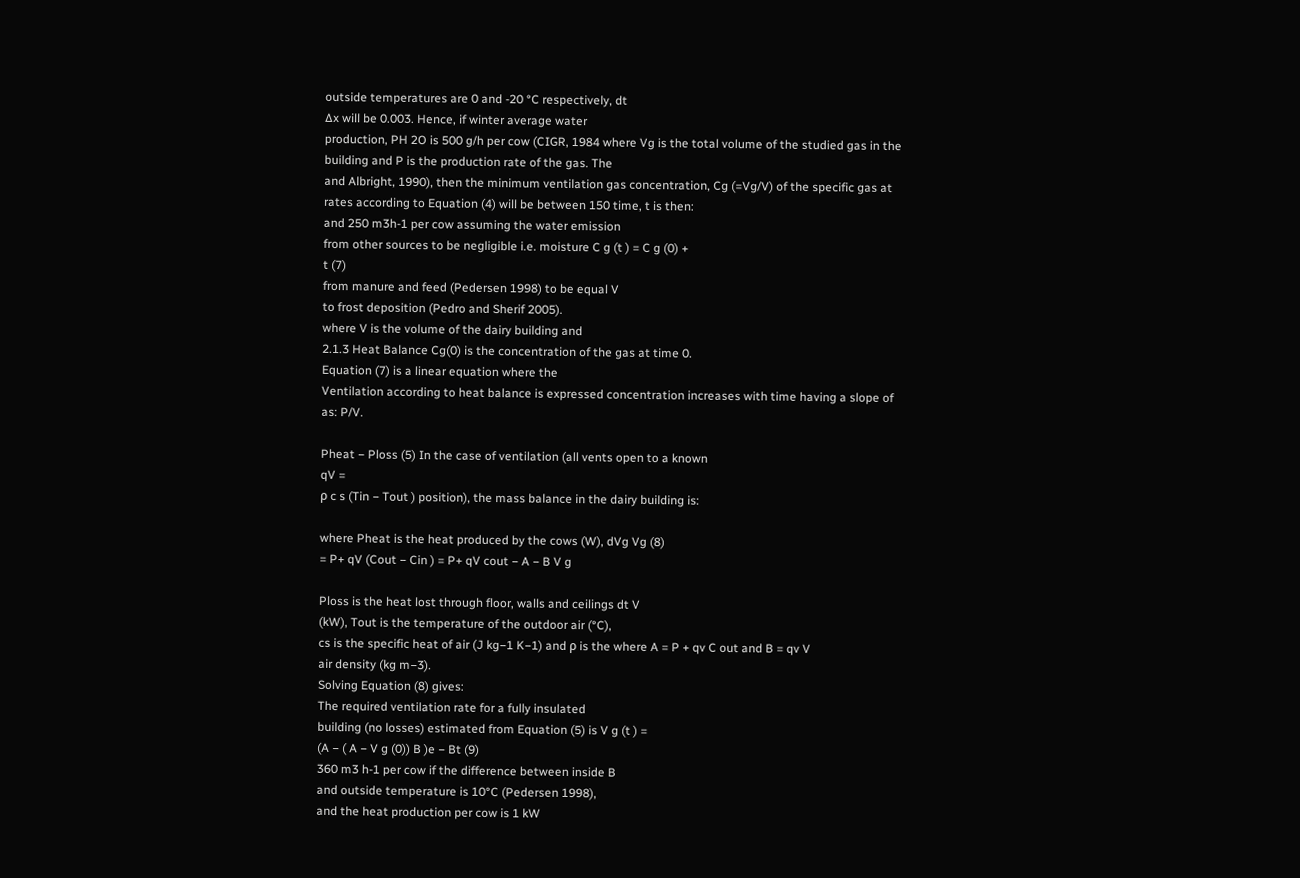outside temperatures are 0 and -20 °C respectively, dt
∆x will be 0.003. Hence, if winter average water
production, PH 2O is 500 g/h per cow (CIGR, 1984 where Vg is the total volume of the studied gas in the
building and P is the production rate of the gas. The
and Albright, 1990), then the minimum ventilation gas concentration, Cg (=Vg/V) of the specific gas at
rates according to Equation (4) will be between 150 time, t is then:
and 250 m3h-1 per cow assuming the water emission
from other sources to be negligible i.e. moisture C g (t ) = C g (0) +
t (7)
from manure and feed (Pedersen 1998) to be equal V
to frost deposition (Pedro and Sherif 2005).
where V is the volume of the dairy building and
2.1.3 Heat Balance Cg(0) is the concentration of the gas at time 0.
Equation (7) is a linear equation where the
Ventilation according to heat balance is expressed concentration increases with time having a slope of
as: P/V.

Pheat − Ploss (5) In the case of ventilation (all vents open to a known
qV =
ρ c s (Tin − Tout ) position), the mass balance in the dairy building is:

where Pheat is the heat produced by the cows (W), dVg Vg (8)
= P+ qV (Cout − Cin ) = P+ qV cout − A − B V g

Ploss is the heat lost through floor, walls and ceilings dt V
(kW), Tout is the temperature of the outdoor air (°C),
cs is the specific heat of air (J kg−1 K−1) and ρ is the where A = P + qv C out and B = qv V
air density (kg m−3).
Solving Equation (8) gives:
The required ventilation rate for a fully insulated
building (no losses) estimated from Equation (5) is V g (t ) =
(A − ( A − V g (0)) B )e − Bt (9)
360 m3 h-1 per cow if the difference between inside B
and outside temperature is 10°C (Pedersen 1998),
and the heat production per cow is 1 kW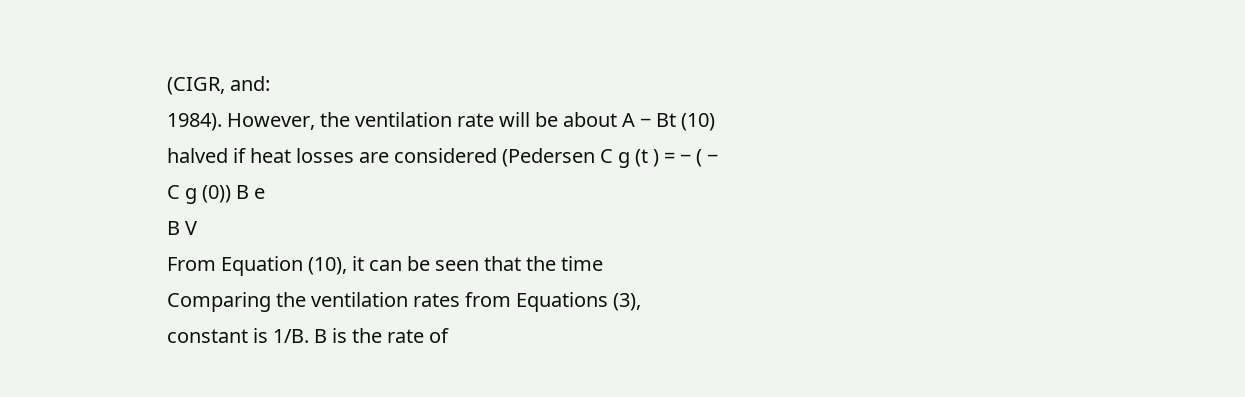(CIGR, and:
1984). However, the ventilation rate will be about A − Bt (10)
halved if heat losses are considered (Pedersen C g (t ) = − ( − C g (0)) B e
B V
From Equation (10), it can be seen that the time
Comparing the ventilation rates from Equations (3),
constant is 1/B. B is the rate of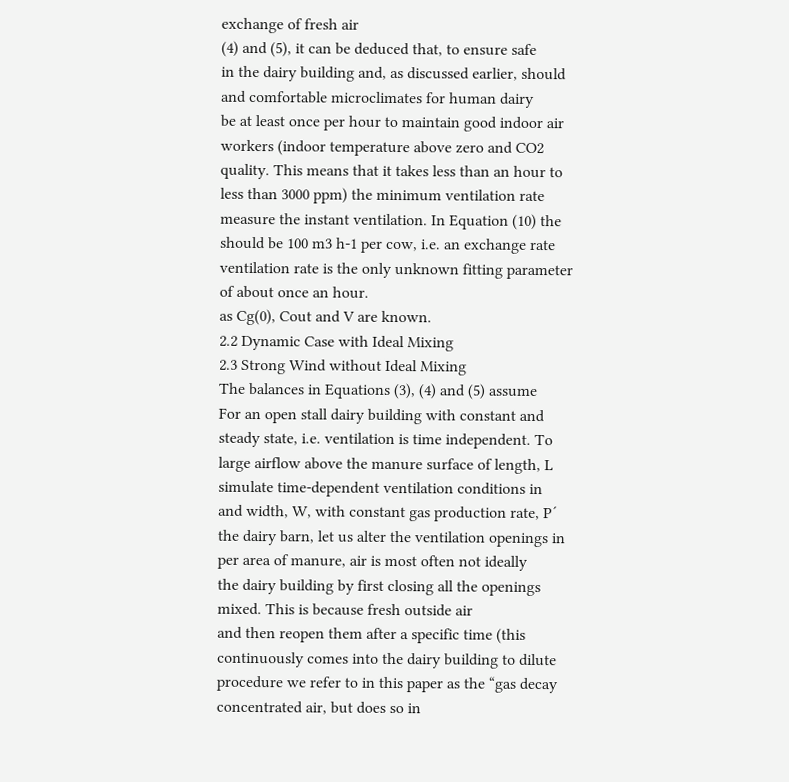exchange of fresh air
(4) and (5), it can be deduced that, to ensure safe
in the dairy building and, as discussed earlier, should
and comfortable microclimates for human dairy
be at least once per hour to maintain good indoor air
workers (indoor temperature above zero and CO2
quality. This means that it takes less than an hour to
less than 3000 ppm) the minimum ventilation rate
measure the instant ventilation. In Equation (10) the
should be 100 m3 h-1 per cow, i.e. an exchange rate
ventilation rate is the only unknown fitting parameter
of about once an hour.
as Cg(0), Cout and V are known.
2.2 Dynamic Case with Ideal Mixing
2.3 Strong Wind without Ideal Mixing
The balances in Equations (3), (4) and (5) assume
For an open stall dairy building with constant and
steady state, i.e. ventilation is time independent. To
large airflow above the manure surface of length, L
simulate time-dependent ventilation conditions in
and width, W, with constant gas production rate, P´
the dairy barn, let us alter the ventilation openings in
per area of manure, air is most often not ideally
the dairy building by first closing all the openings
mixed. This is because fresh outside air
and then reopen them after a specific time (this
continuously comes into the dairy building to dilute
procedure we refer to in this paper as the “gas decay
concentrated air, but does so in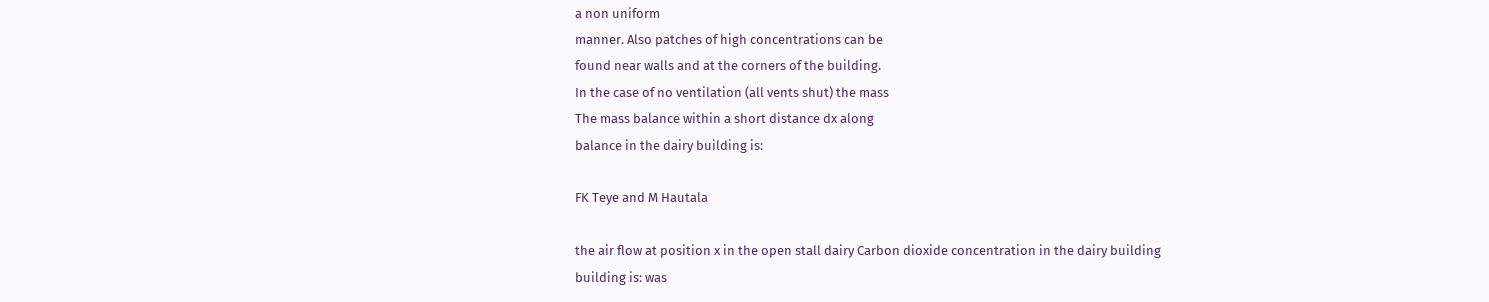a non uniform
manner. Also patches of high concentrations can be
found near walls and at the corners of the building.
In the case of no ventilation (all vents shut) the mass
The mass balance within a short distance dx along
balance in the dairy building is:

FK Teye and M Hautala

the air flow at position x in the open stall dairy Carbon dioxide concentration in the dairy building
building is: was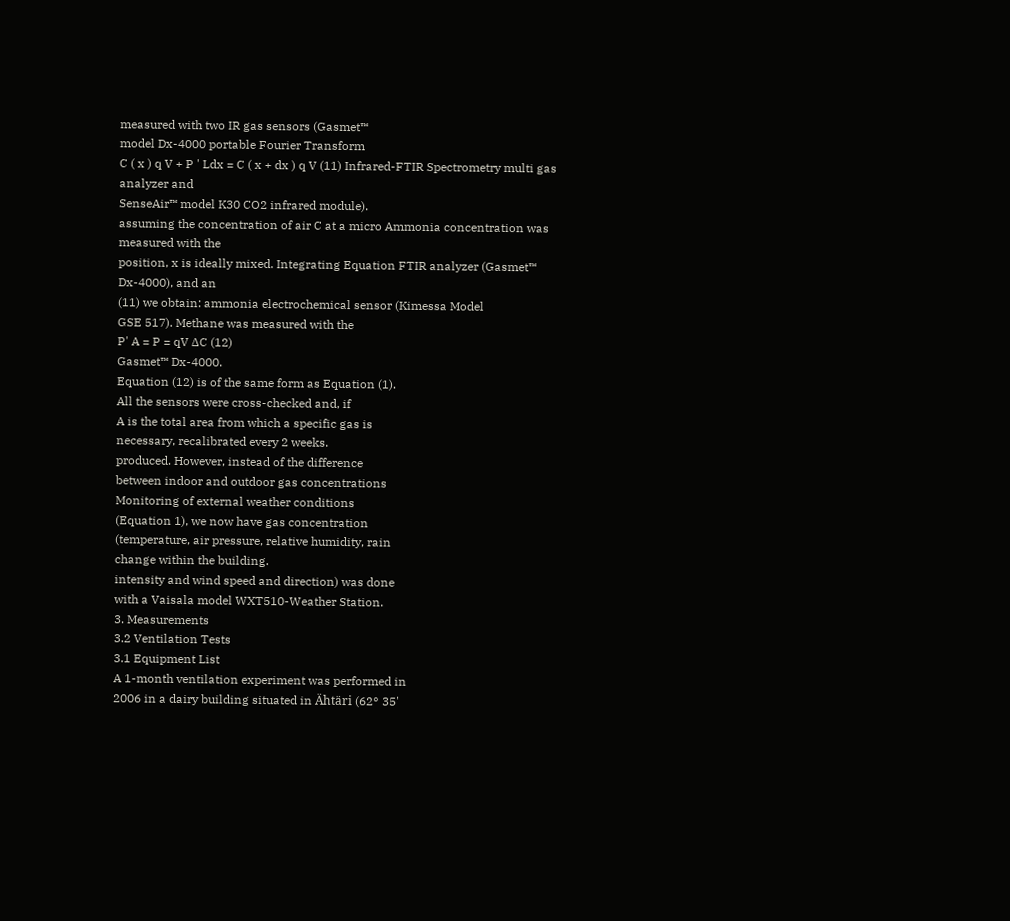measured with two IR gas sensors (Gasmet™
model Dx-4000 portable Fourier Transform
C ( x ) q V + P ' Ldx = C ( x + dx ) q V (11) Infrared-FTIR Spectrometry multi gas analyzer and
SenseAir™ model K30 CO2 infrared module).
assuming the concentration of air C at a micro Ammonia concentration was measured with the
position, x is ideally mixed. Integrating Equation FTIR analyzer (Gasmet™ Dx-4000), and an
(11) we obtain: ammonia electrochemical sensor (Kimessa Model
GSE 517). Methane was measured with the
P' A = P = qV ∆C (12)
Gasmet™ Dx-4000.
Equation (12) is of the same form as Equation (1).
All the sensors were cross-checked and, if
A is the total area from which a specific gas is
necessary, recalibrated every 2 weeks.
produced. However, instead of the difference
between indoor and outdoor gas concentrations
Monitoring of external weather conditions
(Equation 1), we now have gas concentration
(temperature, air pressure, relative humidity, rain
change within the building.
intensity and wind speed and direction) was done
with a Vaisala model WXT510-Weather Station.
3. Measurements
3.2 Ventilation Tests
3.1 Equipment List
A 1-month ventilation experiment was performed in
2006 in a dairy building situated in Ähtäri (62° 35'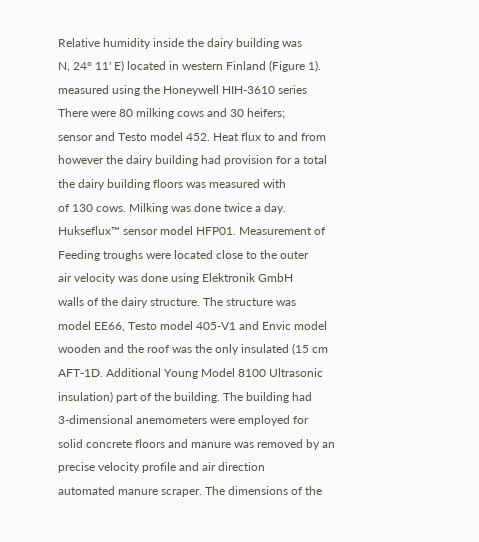Relative humidity inside the dairy building was
N, 24° 11' E) located in western Finland (Figure 1).
measured using the Honeywell HIH-3610 series
There were 80 milking cows and 30 heifers;
sensor and Testo model 452. Heat flux to and from
however the dairy building had provision for a total
the dairy building floors was measured with
of 130 cows. Milking was done twice a day.
Hukseflux™ sensor model HFP01. Measurement of
Feeding troughs were located close to the outer
air velocity was done using Elektronik GmbH
walls of the dairy structure. The structure was
model EE66, Testo model 405-V1 and Envic model
wooden and the roof was the only insulated (15 cm
AFT-1D. Additional Young Model 8100 Ultrasonic
insulation) part of the building. The building had
3-dimensional anemometers were employed for
solid concrete floors and manure was removed by an
precise velocity profile and air direction
automated manure scraper. The dimensions of the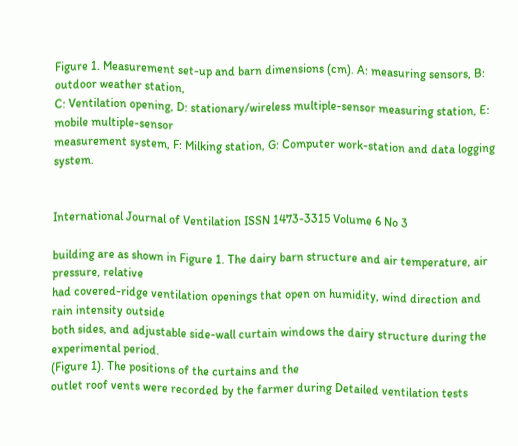Figure 1. Measurement set-up and barn dimensions (cm). A: measuring sensors, B: outdoor weather station,
C: Ventilation opening, D: stationary/wireless multiple-sensor measuring station, E: mobile multiple-sensor
measurement system, F: Milking station, G: Computer work-station and data logging system.


International Journal of Ventilation ISSN 1473-3315 Volume 6 No 3

building are as shown in Figure 1. The dairy barn structure and air temperature, air pressure, relative
had covered-ridge ventilation openings that open on humidity, wind direction and rain intensity outside
both sides, and adjustable side-wall curtain windows the dairy structure during the experimental period.
(Figure 1). The positions of the curtains and the
outlet roof vents were recorded by the farmer during Detailed ventilation tests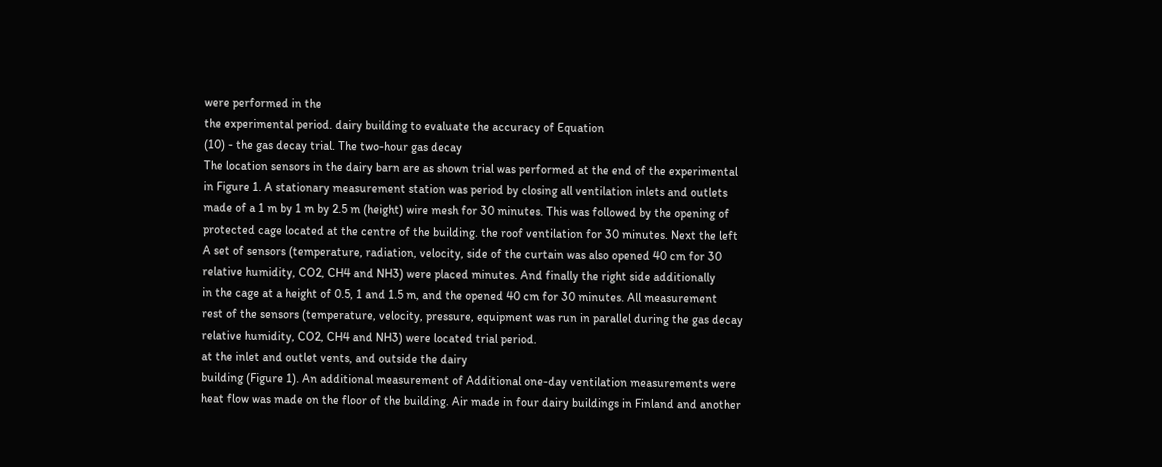were performed in the
the experimental period. dairy building to evaluate the accuracy of Equation
(10) - the gas decay trial. The two-hour gas decay
The location sensors in the dairy barn are as shown trial was performed at the end of the experimental
in Figure 1. A stationary measurement station was period by closing all ventilation inlets and outlets
made of a 1 m by 1 m by 2.5 m (height) wire mesh for 30 minutes. This was followed by the opening of
protected cage located at the centre of the building. the roof ventilation for 30 minutes. Next the left
A set of sensors (temperature, radiation, velocity, side of the curtain was also opened 40 cm for 30
relative humidity, CO2, CH4 and NH3) were placed minutes. And finally the right side additionally
in the cage at a height of 0.5, 1 and 1.5 m, and the opened 40 cm for 30 minutes. All measurement
rest of the sensors (temperature, velocity, pressure, equipment was run in parallel during the gas decay
relative humidity, CO2, CH4 and NH3) were located trial period.
at the inlet and outlet vents, and outside the dairy
building (Figure 1). An additional measurement of Additional one-day ventilation measurements were
heat flow was made on the floor of the building. Air made in four dairy buildings in Finland and another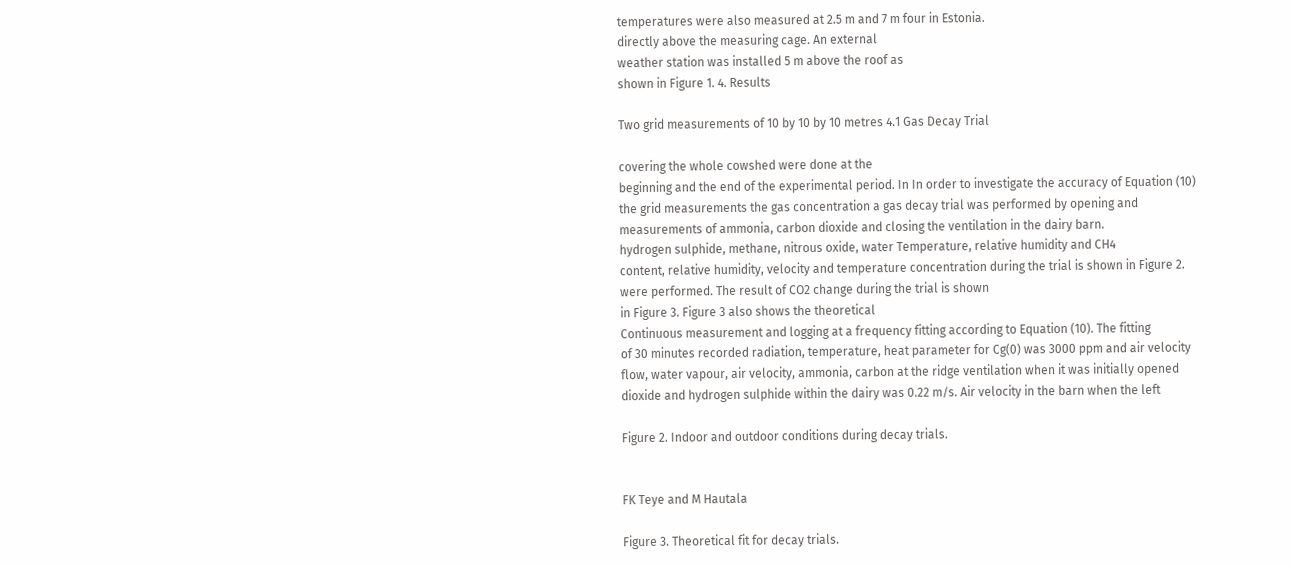temperatures were also measured at 2.5 m and 7 m four in Estonia.
directly above the measuring cage. An external
weather station was installed 5 m above the roof as
shown in Figure 1. 4. Results

Two grid measurements of 10 by 10 by 10 metres 4.1 Gas Decay Trial

covering the whole cowshed were done at the
beginning and the end of the experimental period. In In order to investigate the accuracy of Equation (10)
the grid measurements the gas concentration a gas decay trial was performed by opening and
measurements of ammonia, carbon dioxide and closing the ventilation in the dairy barn.
hydrogen sulphide, methane, nitrous oxide, water Temperature, relative humidity and CH4
content, relative humidity, velocity and temperature concentration during the trial is shown in Figure 2.
were performed. The result of CO2 change during the trial is shown
in Figure 3. Figure 3 also shows the theoretical
Continuous measurement and logging at a frequency fitting according to Equation (10). The fitting
of 30 minutes recorded radiation, temperature, heat parameter for Cg(0) was 3000 ppm and air velocity
flow, water vapour, air velocity, ammonia, carbon at the ridge ventilation when it was initially opened
dioxide and hydrogen sulphide within the dairy was 0.22 m/s. Air velocity in the barn when the left

Figure 2. Indoor and outdoor conditions during decay trials.


FK Teye and M Hautala

Figure 3. Theoretical fit for decay trials.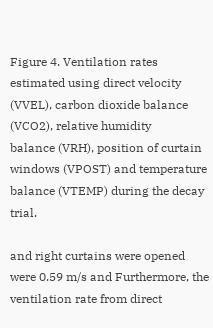Figure 4. Ventilation rates estimated using direct velocity (VVEL), carbon dioxide balance (VCO2), relative humidity
balance (VRH), position of curtain windows (VPOST) and temperature balance (VTEMP) during the decay trial.

and right curtains were opened were 0.59 m/s and Furthermore, the ventilation rate from direct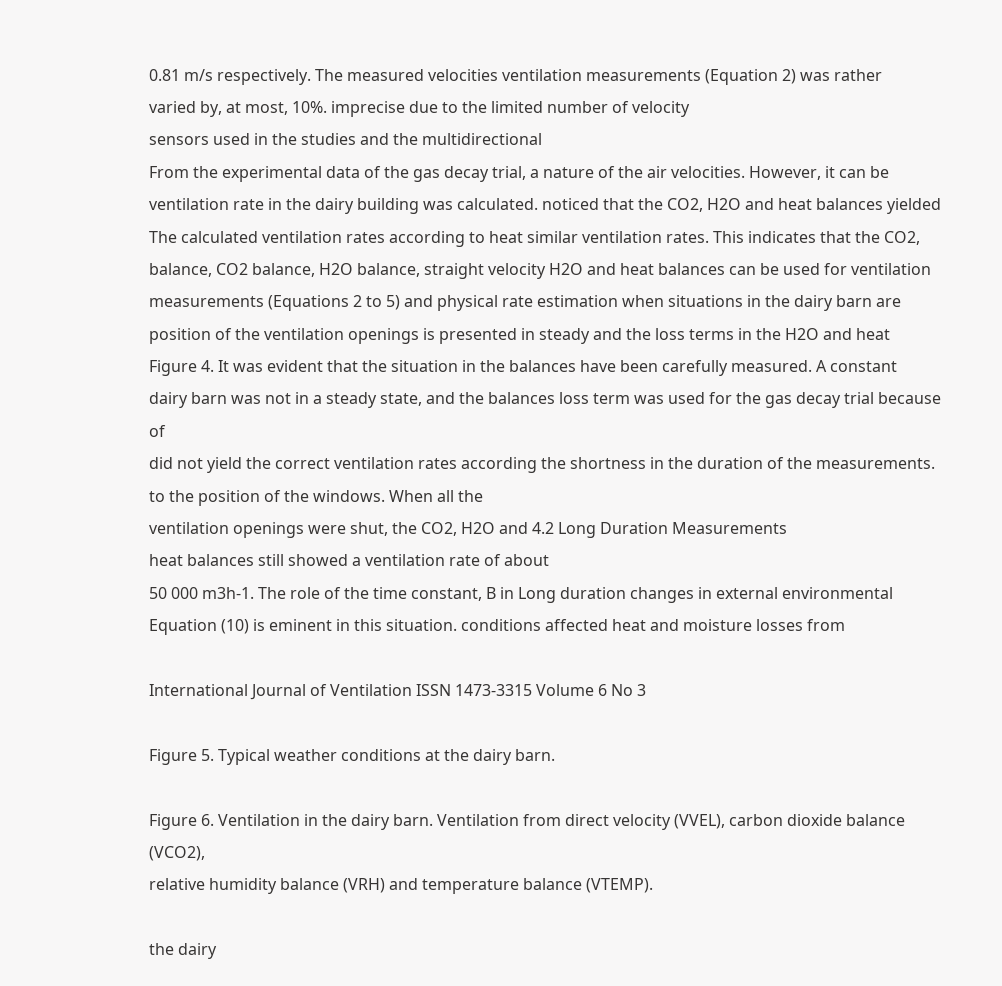0.81 m/s respectively. The measured velocities ventilation measurements (Equation 2) was rather
varied by, at most, 10%. imprecise due to the limited number of velocity
sensors used in the studies and the multidirectional
From the experimental data of the gas decay trial, a nature of the air velocities. However, it can be
ventilation rate in the dairy building was calculated. noticed that the CO2, H2O and heat balances yielded
The calculated ventilation rates according to heat similar ventilation rates. This indicates that the CO2,
balance, CO2 balance, H2O balance, straight velocity H2O and heat balances can be used for ventilation
measurements (Equations 2 to 5) and physical rate estimation when situations in the dairy barn are
position of the ventilation openings is presented in steady and the loss terms in the H2O and heat
Figure 4. It was evident that the situation in the balances have been carefully measured. A constant
dairy barn was not in a steady state, and the balances loss term was used for the gas decay trial because of
did not yield the correct ventilation rates according the shortness in the duration of the measurements.
to the position of the windows. When all the
ventilation openings were shut, the CO2, H2O and 4.2 Long Duration Measurements
heat balances still showed a ventilation rate of about
50 000 m3h-1. The role of the time constant, B in Long duration changes in external environmental
Equation (10) is eminent in this situation. conditions affected heat and moisture losses from

International Journal of Ventilation ISSN 1473-3315 Volume 6 No 3

Figure 5. Typical weather conditions at the dairy barn.

Figure 6. Ventilation in the dairy barn. Ventilation from direct velocity (VVEL), carbon dioxide balance (VCO2),
relative humidity balance (VRH) and temperature balance (VTEMP).

the dairy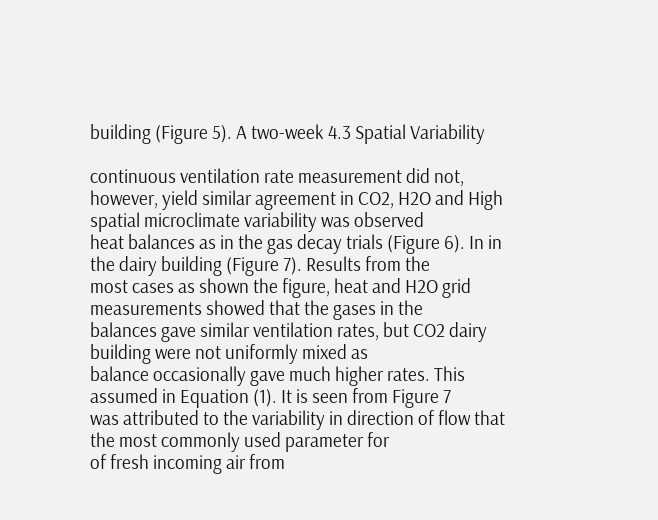building (Figure 5). A two-week 4.3 Spatial Variability

continuous ventilation rate measurement did not,
however, yield similar agreement in CO2, H2O and High spatial microclimate variability was observed
heat balances as in the gas decay trials (Figure 6). In in the dairy building (Figure 7). Results from the
most cases as shown the figure, heat and H2O grid measurements showed that the gases in the
balances gave similar ventilation rates, but CO2 dairy building were not uniformly mixed as
balance occasionally gave much higher rates. This assumed in Equation (1). It is seen from Figure 7
was attributed to the variability in direction of flow that the most commonly used parameter for
of fresh incoming air from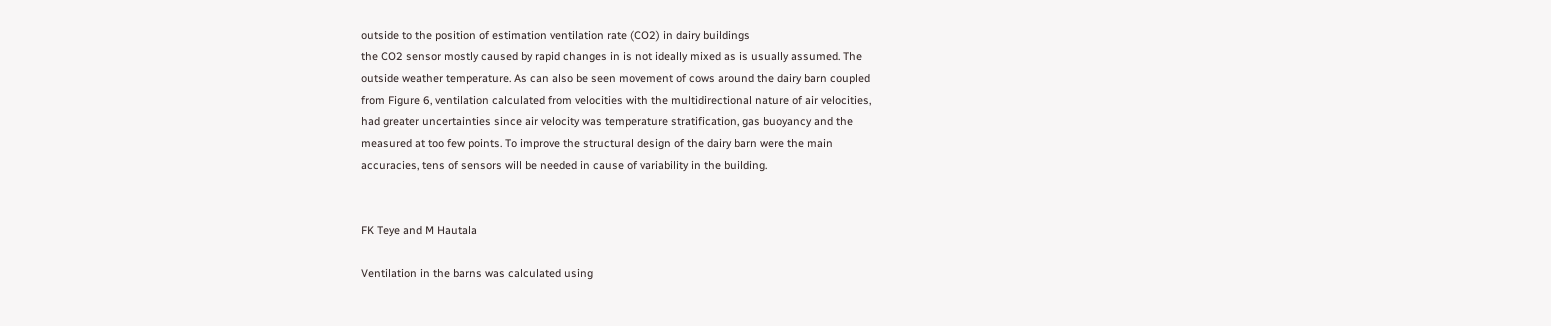outside to the position of estimation ventilation rate (CO2) in dairy buildings
the CO2 sensor mostly caused by rapid changes in is not ideally mixed as is usually assumed. The
outside weather temperature. As can also be seen movement of cows around the dairy barn coupled
from Figure 6, ventilation calculated from velocities with the multidirectional nature of air velocities,
had greater uncertainties since air velocity was temperature stratification, gas buoyancy and the
measured at too few points. To improve the structural design of the dairy barn were the main
accuracies, tens of sensors will be needed in cause of variability in the building.


FK Teye and M Hautala

Ventilation in the barns was calculated using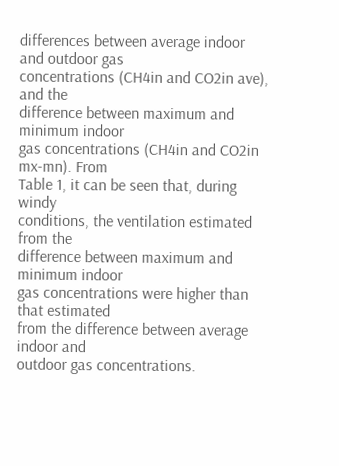differences between average indoor and outdoor gas
concentrations (CH4in and CO2in ave), and the
difference between maximum and minimum indoor
gas concentrations (CH4in and CO2in mx-mn). From
Table 1, it can be seen that, during windy
conditions, the ventilation estimated from the
difference between maximum and minimum indoor
gas concentrations were higher than that estimated
from the difference between average indoor and
outdoor gas concentrations.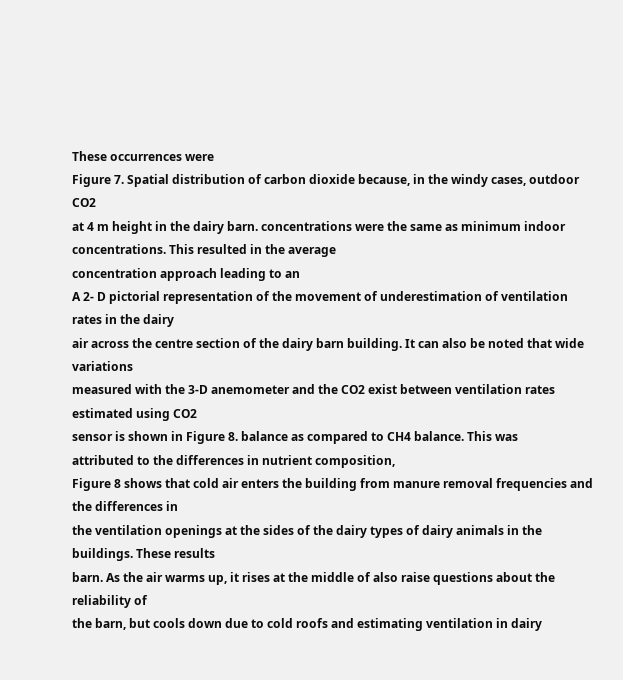These occurrences were
Figure 7. Spatial distribution of carbon dioxide because, in the windy cases, outdoor CO2
at 4 m height in the dairy barn. concentrations were the same as minimum indoor
concentrations. This resulted in the average
concentration approach leading to an
A 2- D pictorial representation of the movement of underestimation of ventilation rates in the dairy
air across the centre section of the dairy barn building. It can also be noted that wide variations
measured with the 3-D anemometer and the CO2 exist between ventilation rates estimated using CO2
sensor is shown in Figure 8. balance as compared to CH4 balance. This was
attributed to the differences in nutrient composition,
Figure 8 shows that cold air enters the building from manure removal frequencies and the differences in
the ventilation openings at the sides of the dairy types of dairy animals in the buildings. These results
barn. As the air warms up, it rises at the middle of also raise questions about the reliability of
the barn, but cools down due to cold roofs and estimating ventilation in dairy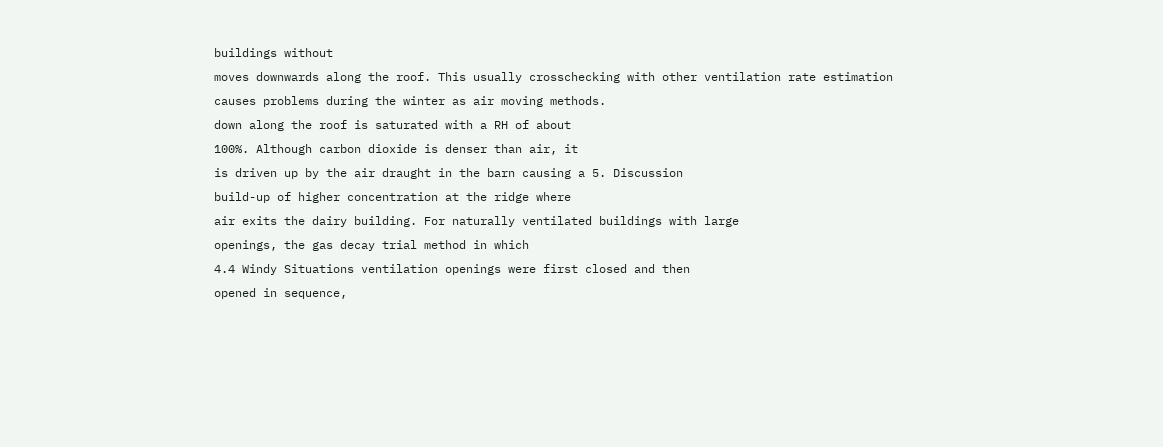buildings without
moves downwards along the roof. This usually crosschecking with other ventilation rate estimation
causes problems during the winter as air moving methods.
down along the roof is saturated with a RH of about
100%. Although carbon dioxide is denser than air, it
is driven up by the air draught in the barn causing a 5. Discussion
build-up of higher concentration at the ridge where
air exits the dairy building. For naturally ventilated buildings with large
openings, the gas decay trial method in which
4.4 Windy Situations ventilation openings were first closed and then
opened in sequence,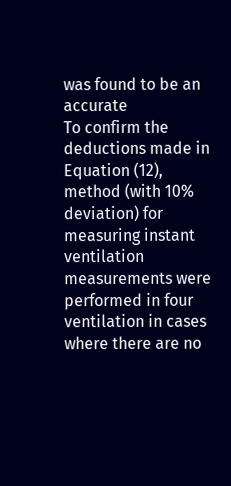was found to be an accurate
To confirm the deductions made in Equation (12), method (with 10% deviation) for measuring instant
ventilation measurements were performed in four ventilation in cases where there are no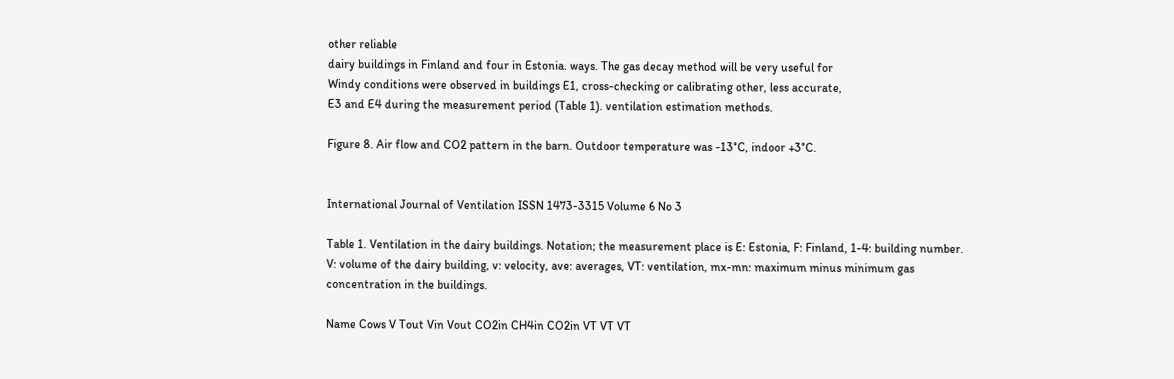other reliable
dairy buildings in Finland and four in Estonia. ways. The gas decay method will be very useful for
Windy conditions were observed in buildings E1, cross-checking or calibrating other, less accurate,
E3 and E4 during the measurement period (Table 1). ventilation estimation methods.

Figure 8. Air flow and CO2 pattern in the barn. Outdoor temperature was -13°C, indoor +3°C.


International Journal of Ventilation ISSN 1473-3315 Volume 6 No 3

Table 1. Ventilation in the dairy buildings. Notation; the measurement place is E: Estonia, F: Finland, 1-4: building number.
V: volume of the dairy building, v: velocity, ave: averages, VT: ventilation, mx-mn: maximum minus minimum gas
concentration in the buildings.

Name Cows V Tout Vin Vout CO2in CH4in CO2in VT VT VT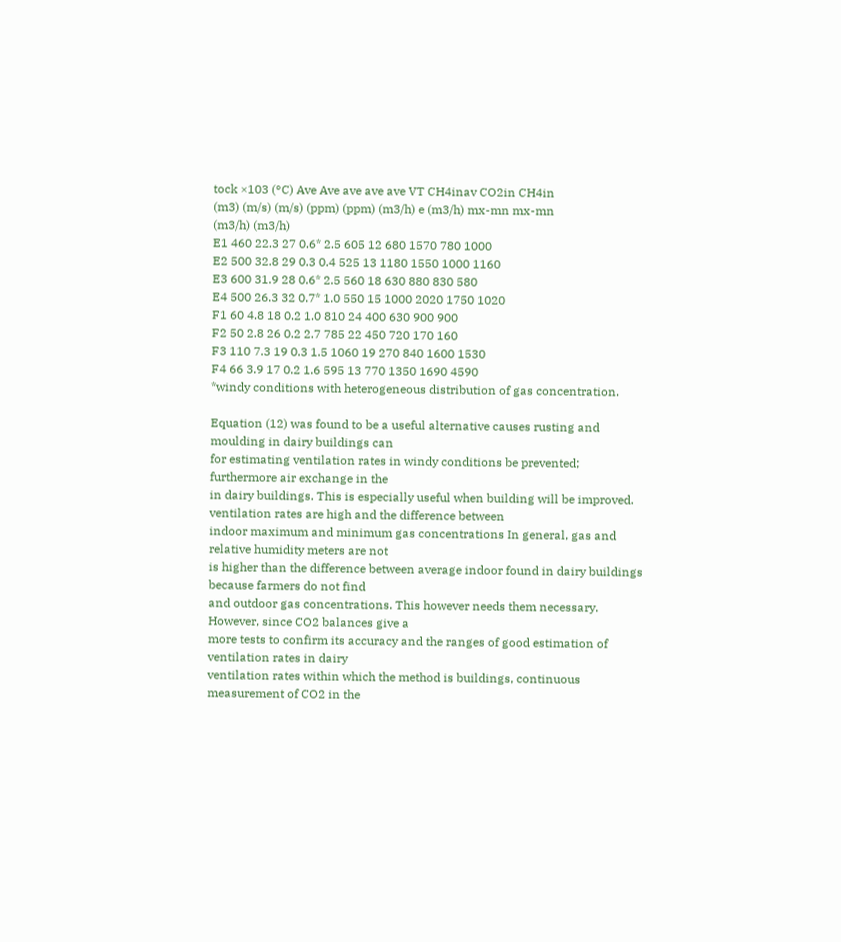tock ×103 (°C) Ave Ave ave ave ave VT CH4inav CO2in CH4in
(m3) (m/s) (m/s) (ppm) (ppm) (m3/h) e (m3/h) mx-mn mx-mn
(m3/h) (m3/h)
E1 460 22.3 27 0.6* 2.5 605 12 680 1570 780 1000
E2 500 32.8 29 0.3 0.4 525 13 1180 1550 1000 1160
E3 600 31.9 28 0.6* 2.5 560 18 630 880 830 580
E4 500 26.3 32 0.7* 1.0 550 15 1000 2020 1750 1020
F1 60 4.8 18 0.2 1.0 810 24 400 630 900 900
F2 50 2.8 26 0.2 2.7 785 22 450 720 170 160
F3 110 7.3 19 0.3 1.5 1060 19 270 840 1600 1530
F4 66 3.9 17 0.2 1.6 595 13 770 1350 1690 4590
*windy conditions with heterogeneous distribution of gas concentration.

Equation (12) was found to be a useful alternative causes rusting and moulding in dairy buildings can
for estimating ventilation rates in windy conditions be prevented; furthermore air exchange in the
in dairy buildings. This is especially useful when building will be improved.
ventilation rates are high and the difference between
indoor maximum and minimum gas concentrations In general, gas and relative humidity meters are not
is higher than the difference between average indoor found in dairy buildings because farmers do not find
and outdoor gas concentrations. This however needs them necessary. However, since CO2 balances give a
more tests to confirm its accuracy and the ranges of good estimation of ventilation rates in dairy
ventilation rates within which the method is buildings, continuous measurement of CO2 in the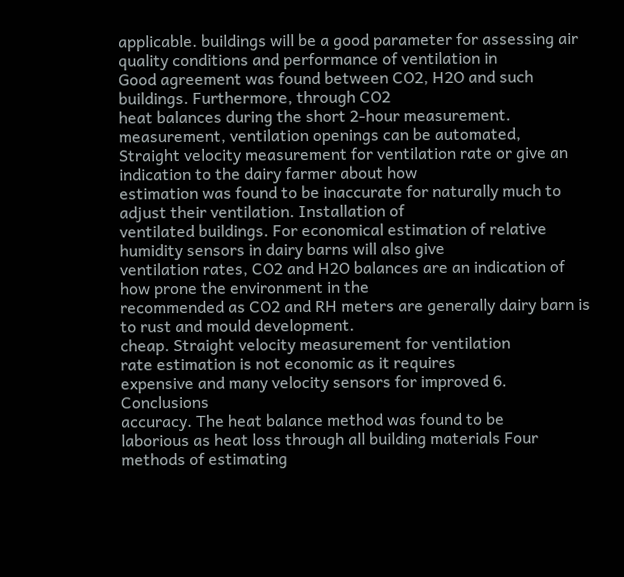applicable. buildings will be a good parameter for assessing air
quality conditions and performance of ventilation in
Good agreement was found between CO2, H2O and such buildings. Furthermore, through CO2
heat balances during the short 2-hour measurement. measurement, ventilation openings can be automated,
Straight velocity measurement for ventilation rate or give an indication to the dairy farmer about how
estimation was found to be inaccurate for naturally much to adjust their ventilation. Installation of
ventilated buildings. For economical estimation of relative humidity sensors in dairy barns will also give
ventilation rates, CO2 and H2O balances are an indication of how prone the environment in the
recommended as CO2 and RH meters are generally dairy barn is to rust and mould development.
cheap. Straight velocity measurement for ventilation
rate estimation is not economic as it requires
expensive and many velocity sensors for improved 6. Conclusions
accuracy. The heat balance method was found to be
laborious as heat loss through all building materials Four methods of estimating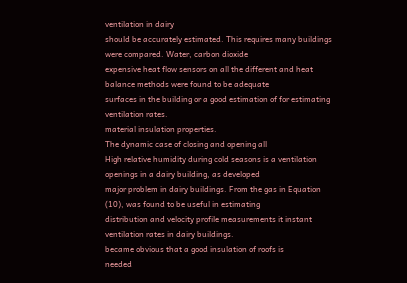ventilation in dairy
should be accurately estimated. This requires many buildings were compared. Water, carbon dioxide
expensive heat flow sensors on all the different and heat balance methods were found to be adequate
surfaces in the building or a good estimation of for estimating ventilation rates.
material insulation properties.
The dynamic case of closing and opening all
High relative humidity during cold seasons is a ventilation openings in a dairy building, as developed
major problem in dairy buildings. From the gas in Equation (10), was found to be useful in estimating
distribution and velocity profile measurements it instant ventilation rates in dairy buildings.
became obvious that a good insulation of roofs is
needed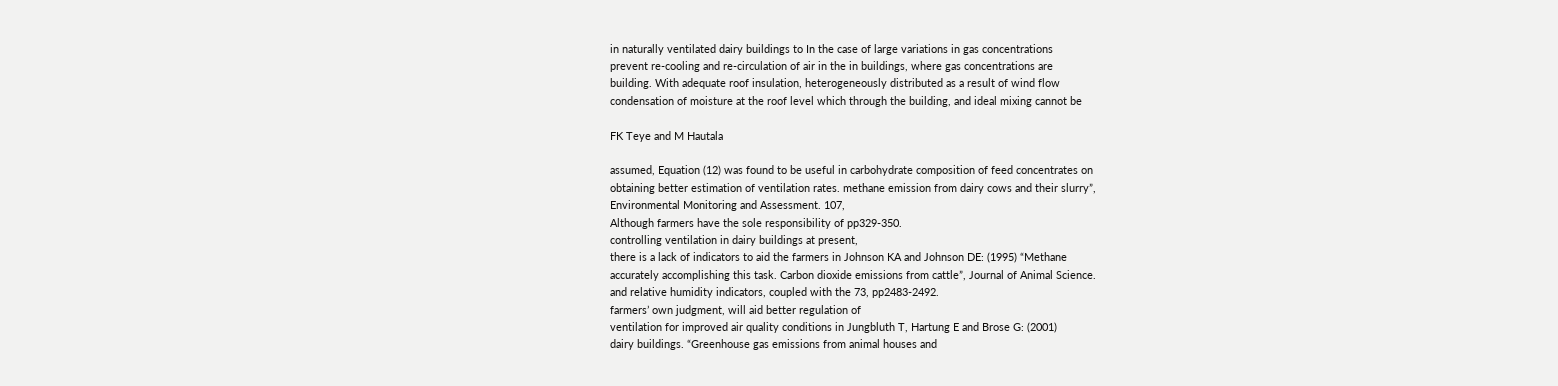in naturally ventilated dairy buildings to In the case of large variations in gas concentrations
prevent re-cooling and re-circulation of air in the in buildings, where gas concentrations are
building. With adequate roof insulation, heterogeneously distributed as a result of wind flow
condensation of moisture at the roof level which through the building, and ideal mixing cannot be

FK Teye and M Hautala

assumed, Equation (12) was found to be useful in carbohydrate composition of feed concentrates on
obtaining better estimation of ventilation rates. methane emission from dairy cows and their slurry”,
Environmental Monitoring and Assessment. 107,
Although farmers have the sole responsibility of pp329-350.
controlling ventilation in dairy buildings at present,
there is a lack of indicators to aid the farmers in Johnson KA and Johnson DE: (1995) “Methane
accurately accomplishing this task. Carbon dioxide emissions from cattle”, Journal of Animal Science.
and relative humidity indicators, coupled with the 73, pp2483-2492.
farmers’ own judgment, will aid better regulation of
ventilation for improved air quality conditions in Jungbluth T, Hartung E and Brose G: (2001)
dairy buildings. “Greenhouse gas emissions from animal houses and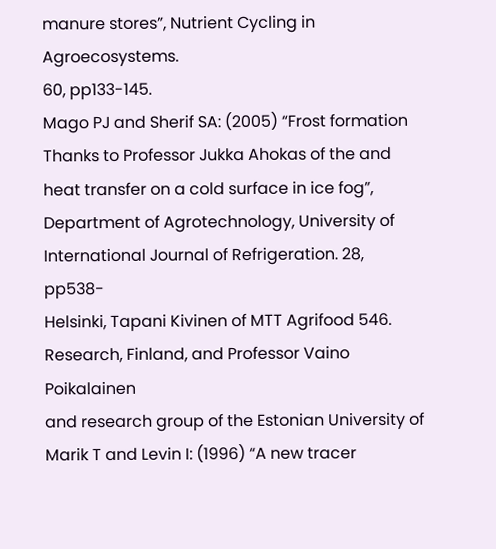manure stores”, Nutrient Cycling in Agroecosystems.
60, pp133-145.
Mago PJ and Sherif SA: (2005) “Frost formation
Thanks to Professor Jukka Ahokas of the and heat transfer on a cold surface in ice fog”,
Department of Agrotechnology, University of International Journal of Refrigeration. 28, pp538-
Helsinki, Tapani Kivinen of MTT Agrifood 546.
Research, Finland, and Professor Vaino Poikalainen
and research group of the Estonian University of Marik T and Levin I: (1996) “A new tracer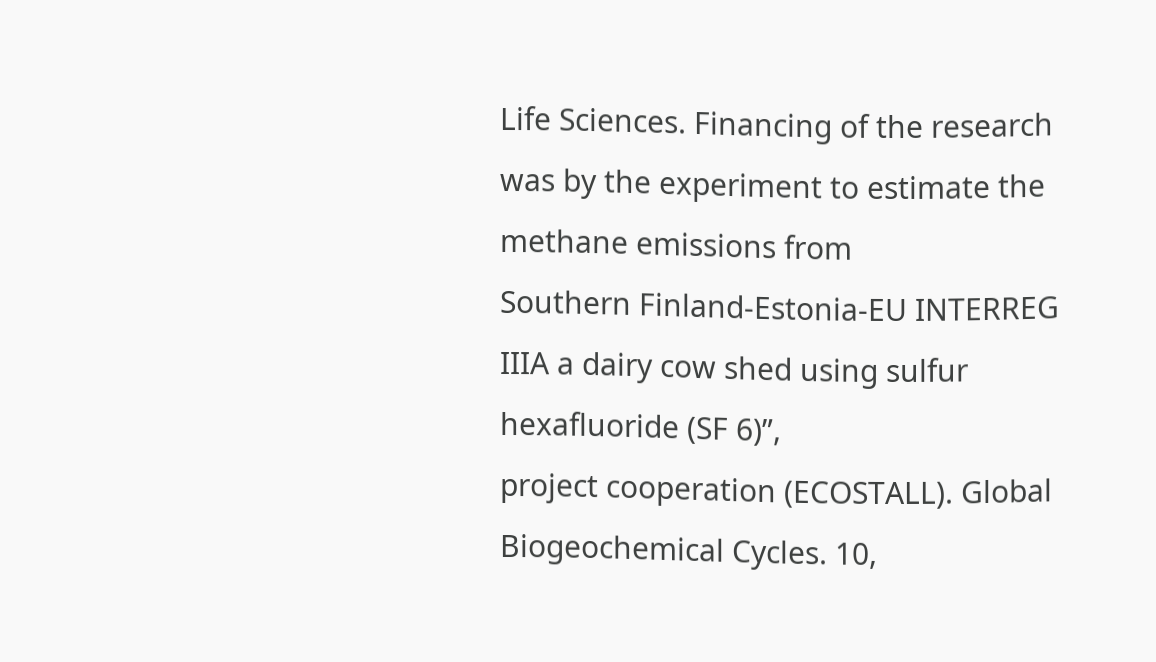Life Sciences. Financing of the research was by the experiment to estimate the methane emissions from
Southern Finland-Estonia-EU INTERREG IIIA a dairy cow shed using sulfur hexafluoride (SF 6)”,
project cooperation (ECOSTALL). Global Biogeochemical Cycles. 10,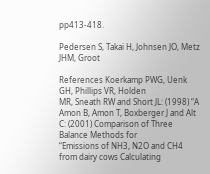pp413-418.

Pedersen S, Takai H, Johnsen JO, Metz JHM, Groot

References Koerkamp PWG, Uenk GH, Phillips VR, Holden
MR, Sneath RW and Short JL: (1998) “A
Amon B, Amon T, Boxberger J and Alt C: (2001) Comparison of Three Balance Methods for
“Emissions of NH3, N2O and CH4 from dairy cows Calculating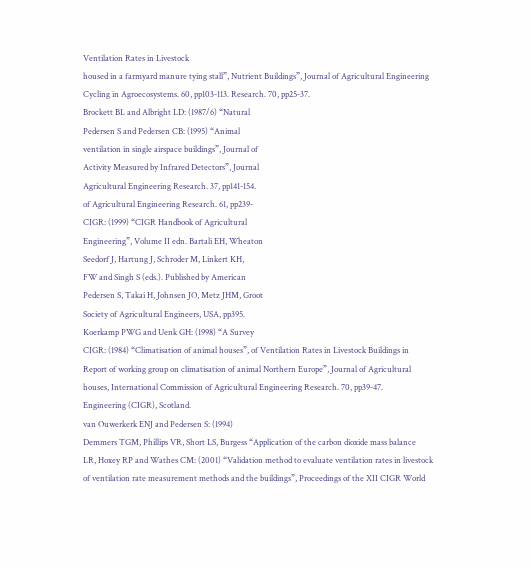Ventilation Rates in Livestock
housed in a farmyard manure tying stall”, Nutrient Buildings”, Journal of Agricultural Engineering
Cycling in Agroecosystems. 60, pp103-113. Research. 70, pp25-37.
Brockett BL and Albright LD: (1987/6) “Natural
Pedersen S and Pedersen CB: (1995) “Animal
ventilation in single airspace buildings”, Journal of
Activity Measured by Infrared Detectors”, Journal
Agricultural Engineering Research. 37, pp141-154.
of Agricultural Engineering Research. 61, pp239-
CIGR: (1999) “CIGR Handbook of Agricultural
Engineering”, Volume II edn. Bartali EH, Wheaton
Seedorf J, Hartung J, Schroder M, Linkert KH,
FW and Singh S (eds.). Published by American
Pedersen S, Takai H, Johnsen JO, Metz JHM, Groot
Society of Agricultural Engineers, USA, pp395.
Koerkamp PWG and Uenk GH: (1998) “A Survey
CIGR: (1984) “Climatisation of animal houses”, of Ventilation Rates in Livestock Buildings in
Report of working group on climatisation of animal Northern Europe”, Journal of Agricultural
houses, International Commission of Agricultural Engineering Research. 70, pp39-47.
Engineering (CIGR), Scotland.
van Ouwerkerk ENJ and Pedersen S: (1994)
Demmers TGM, Phillips VR, Short LS, Burgess “Application of the carbon dioxide mass balance
LR, Hoxey RP and Wathes CM: (2001) “Validation method to evaluate ventilation rates in livestock
of ventilation rate measurement methods and the buildings”, Proceedings of the XII CIGR World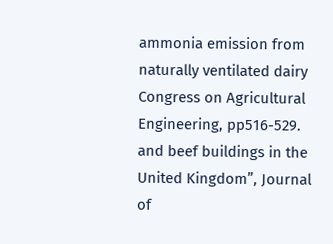ammonia emission from naturally ventilated dairy Congress on Agricultural Engineering, pp516-529.
and beef buildings in the United Kingdom”, Journal
of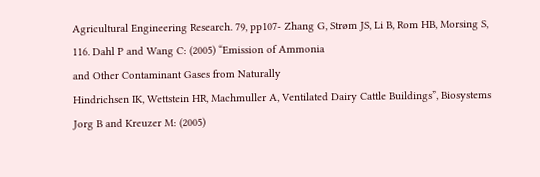Agricultural Engineering Research. 79, pp107- Zhang G, Strøm JS, Li B, Rom HB, Morsing S,
116. Dahl P and Wang C: (2005) “Emission of Ammonia
and Other Contaminant Gases from Naturally
Hindrichsen IK, Wettstein HR, Machmuller A, Ventilated Dairy Cattle Buildings”, Biosystems
Jorg B and Kreuzer M: (2005)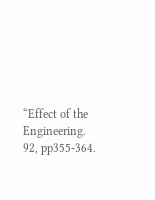“Effect of the Engineering. 92, pp355-364.